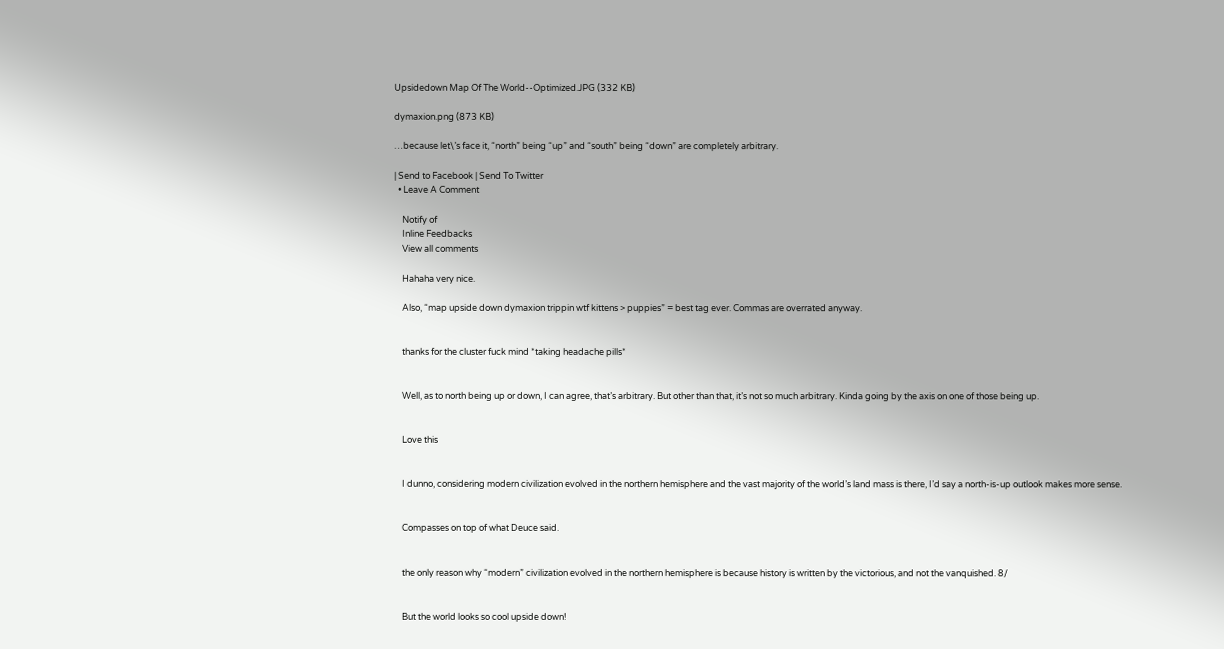Upsidedown Map Of The World--Optimized.JPG (332 KB)

dymaxion.png (873 KB)

…because let\’s face it, “north” being “up” and “south” being “down” are completely arbitrary.

| Send to Facebook | Send To Twitter
  • Leave A Comment

    Notify of
    Inline Feedbacks
    View all comments

    Hahaha very nice.

    Also, “map upside down dymaxion trippin wtf kittens > puppies” = best tag ever. Commas are overrated anyway.


    thanks for the cluster fuck mind *taking headache pills*


    Well, as to north being up or down, I can agree, that’s arbitrary. But other than that, it’s not so much arbitrary. Kinda going by the axis on one of those being up.


    Love this


    I dunno, considering modern civilization evolved in the northern hemisphere and the vast majority of the world’s land mass is there, I’d say a north-is-up outlook makes more sense.


    Compasses on top of what Deuce said.


    the only reason why “modern” civilization evolved in the northern hemisphere is because history is written by the victorious, and not the vanquished. 8/


    But the world looks so cool upside down!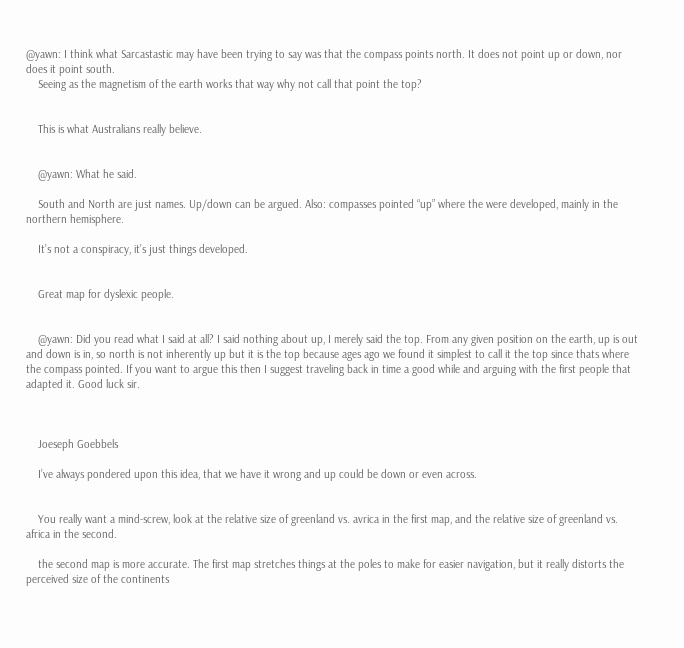@yawn: I think what Sarcastastic may have been trying to say was that the compass points north. It does not point up or down, nor does it point south.
    Seeing as the magnetism of the earth works that way why not call that point the top?


    This is what Australians really believe.


    @yawn: What he said.

    South and North are just names. Up/down can be argued. Also: compasses pointed “up” where the were developed, mainly in the northern hemisphere.

    It’s not a conspiracy, it’s just things developed.


    Great map for dyslexic people.


    @yawn: Did you read what I said at all? I said nothing about up, I merely said the top. From any given position on the earth, up is out and down is in, so north is not inherently up but it is the top because ages ago we found it simplest to call it the top since thats where the compass pointed. If you want to argue this then I suggest traveling back in time a good while and arguing with the first people that adapted it. Good luck sir.



    Joeseph Goebbels

    I’ve always pondered upon this idea, that we have it wrong and up could be down or even across.


    You really want a mind-screw, look at the relative size of greenland vs. avrica in the first map, and the relative size of greenland vs. africa in the second.

    the second map is more accurate. The first map stretches things at the poles to make for easier navigation, but it really distorts the perceived size of the continents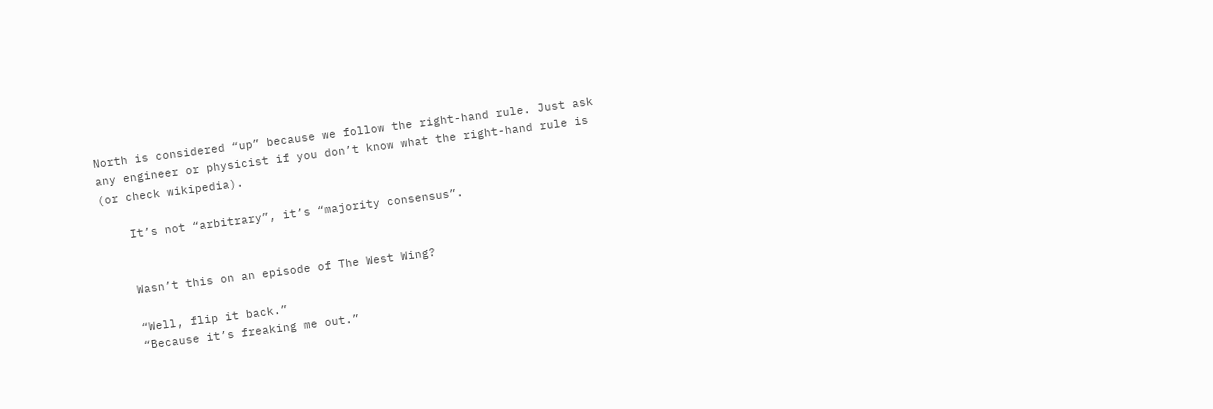North is considered “up” because we follow the right-hand rule. Just ask any engineer or physicist if you don’t know what the right-hand rule is (or check wikipedia).

    It’s not “arbitrary”, it’s “majority consensus”.


    Wasn’t this on an episode of The West Wing?

    “Well, flip it back.”
    “Because it’s freaking me out.”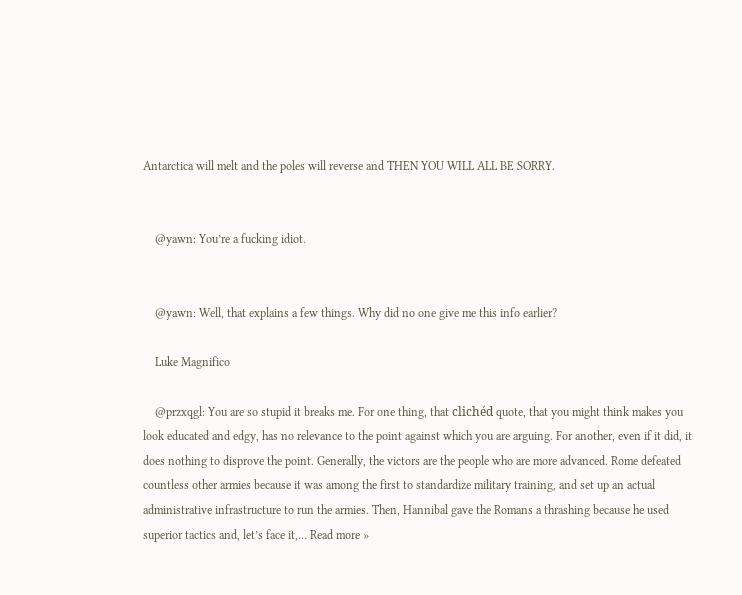Antarctica will melt and the poles will reverse and THEN YOU WILL ALL BE SORRY.


    @yawn: You’re a fucking idiot.


    @yawn: Well, that explains a few things. Why did no one give me this info earlier?

    Luke Magnifico

    @przxqgl: You are so stupid it breaks me. For one thing, that clichéd quote, that you might think makes you look educated and edgy, has no relevance to the point against which you are arguing. For another, even if it did, it does nothing to disprove the point. Generally, the victors are the people who are more advanced. Rome defeated countless other armies because it was among the first to standardize military training, and set up an actual administrative infrastructure to run the armies. Then, Hannibal gave the Romans a thrashing because he used superior tactics and, let’s face it,… Read more »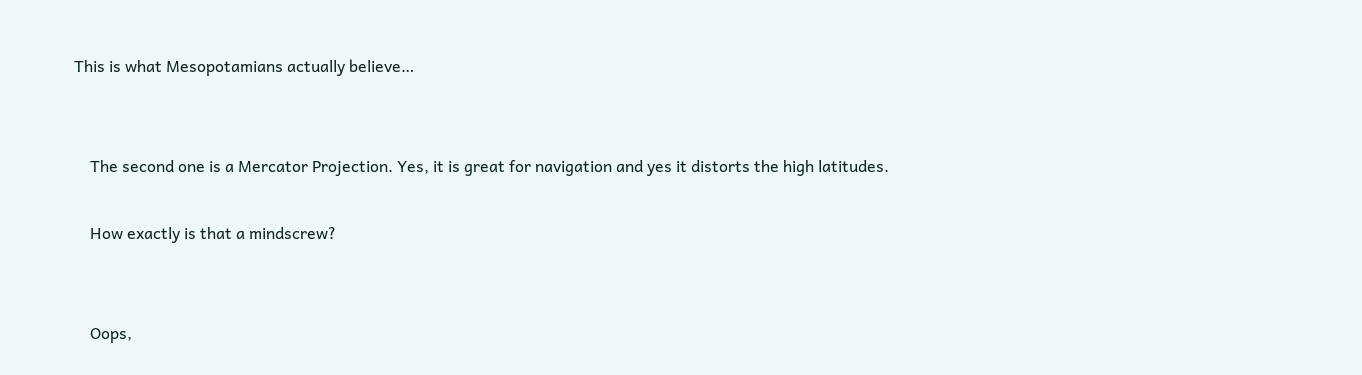This is what Mesopotamians actually believe…


    The second one is a Mercator Projection. Yes, it is great for navigation and yes it distorts the high latitudes.

    How exactly is that a mindscrew?


    Oops,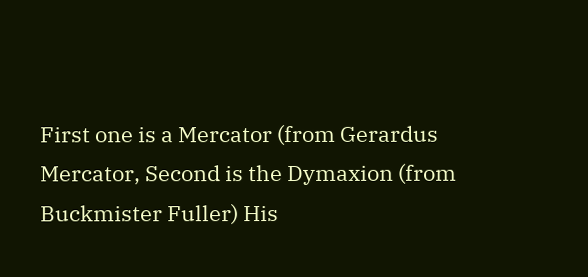First one is a Mercator (from Gerardus Mercator, Second is the Dymaxion (from Buckmister Fuller) His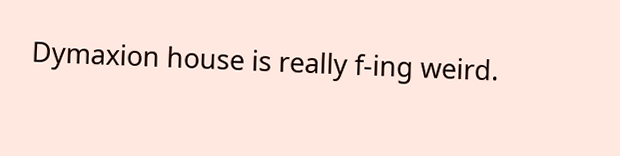Dymaxion house is really f-ing weird.